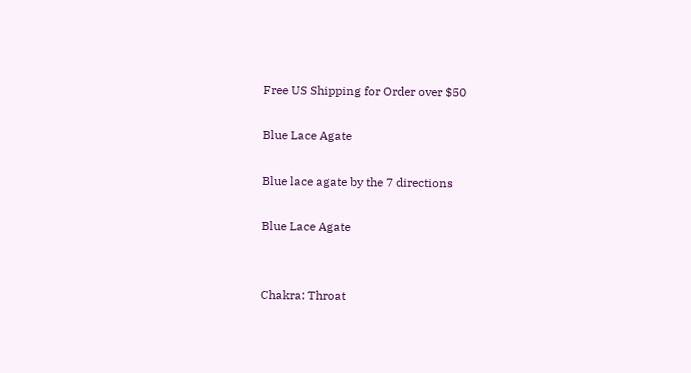Free US Shipping for Order over $50

Blue Lace Agate

Blue lace agate by the 7 directions

Blue Lace Agate


Chakra: Throat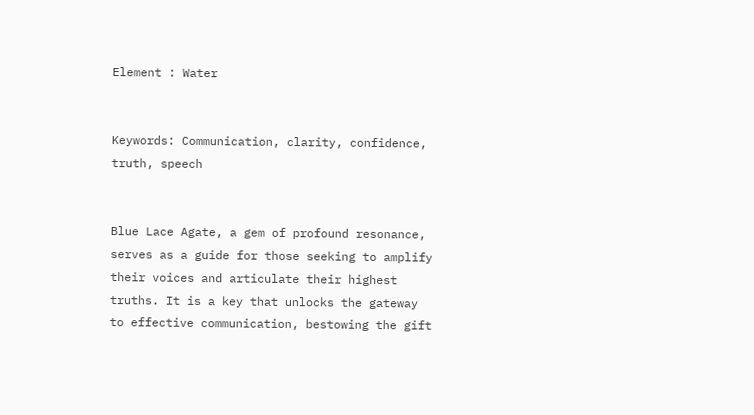Element : Water


Keywords: Communication, clarity, confidence, truth, speech


Blue Lace Agate, a gem of profound resonance, serves as a guide for those seeking to amplify their voices and articulate their highest truths. It is a key that unlocks the gateway to effective communication, bestowing the gift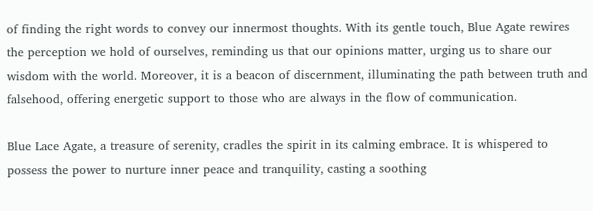of finding the right words to convey our innermost thoughts. With its gentle touch, Blue Agate rewires the perception we hold of ourselves, reminding us that our opinions matter, urging us to share our wisdom with the world. Moreover, it is a beacon of discernment, illuminating the path between truth and falsehood, offering energetic support to those who are always in the flow of communication.

Blue Lace Agate, a treasure of serenity, cradles the spirit in its calming embrace. It is whispered to possess the power to nurture inner peace and tranquility, casting a soothing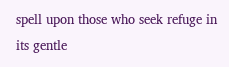spell upon those who seek refuge in its gentle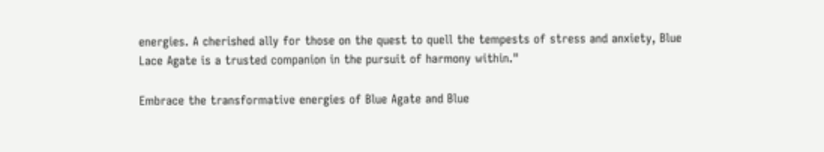energies. A cherished ally for those on the quest to quell the tempests of stress and anxiety, Blue Lace Agate is a trusted companion in the pursuit of harmony within."

Embrace the transformative energies of Blue Agate and Blue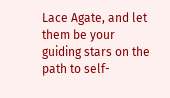Lace Agate, and let them be your guiding stars on the path to self-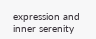expression and inner serenity